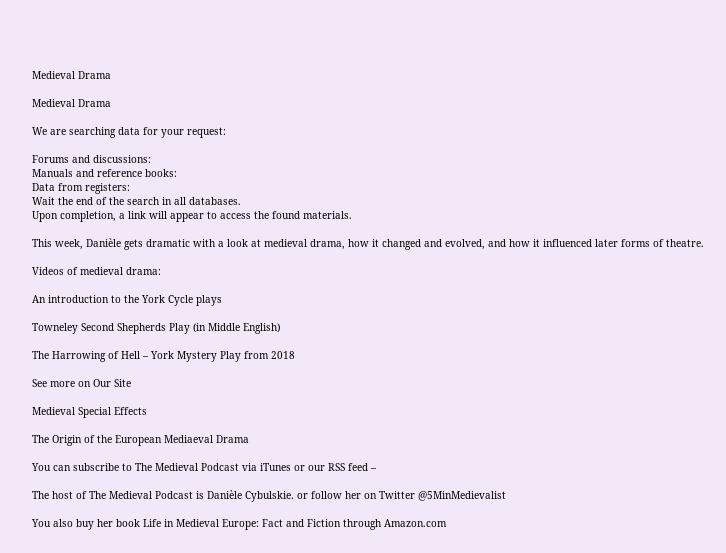Medieval Drama

Medieval Drama

We are searching data for your request:

Forums and discussions:
Manuals and reference books:
Data from registers:
Wait the end of the search in all databases.
Upon completion, a link will appear to access the found materials.

This week, Danièle gets dramatic with a look at medieval drama, how it changed and evolved, and how it influenced later forms of theatre.

Videos of medieval drama:

An introduction to the York Cycle plays

Towneley Second Shepherds Play (in Middle English)

The Harrowing of Hell – York Mystery Play from 2018

See more on Our Site

Medieval Special Effects

The Origin of the European Mediaeval Drama

You can subscribe to The Medieval Podcast via iTunes or our RSS feed –

The host of The Medieval Podcast is Danièle Cybulskie. or follow her on Twitter @5MinMedievalist

You also buy her book Life in Medieval Europe: Fact and Fiction through Amazon.com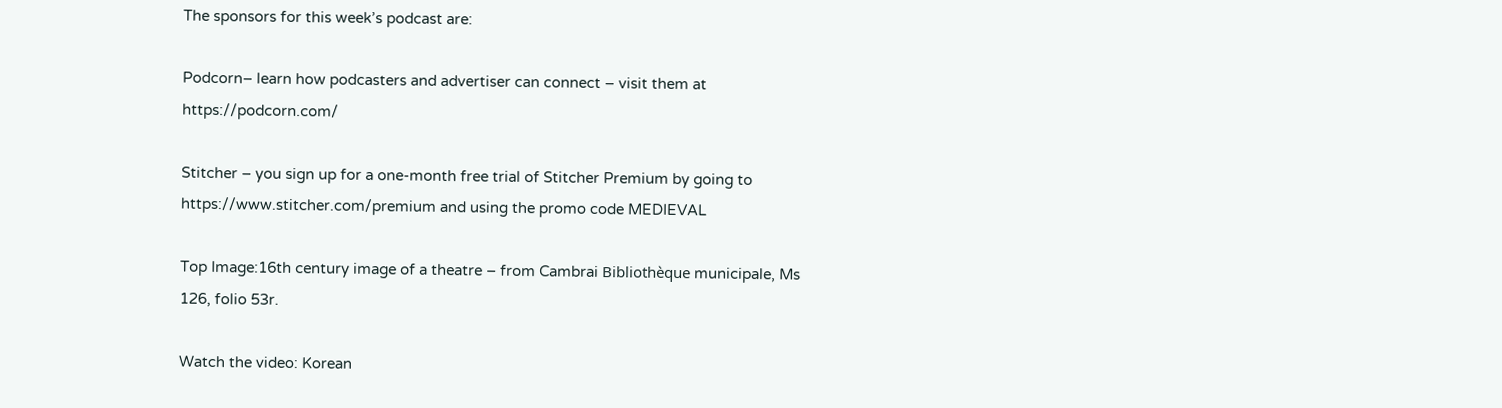The sponsors for this week’s podcast are:

Podcorn– learn how podcasters and advertiser can connect – visit them at https://podcorn.com/

Stitcher – you sign up for a one-month free trial of Stitcher Premium by going to https://www.stitcher.com/premium and using the promo code MEDIEVAL

Top Image:16th century image of a theatre – from Cambrai Bibliothèque municipale, Ms 126, folio 53r.

Watch the video: Korean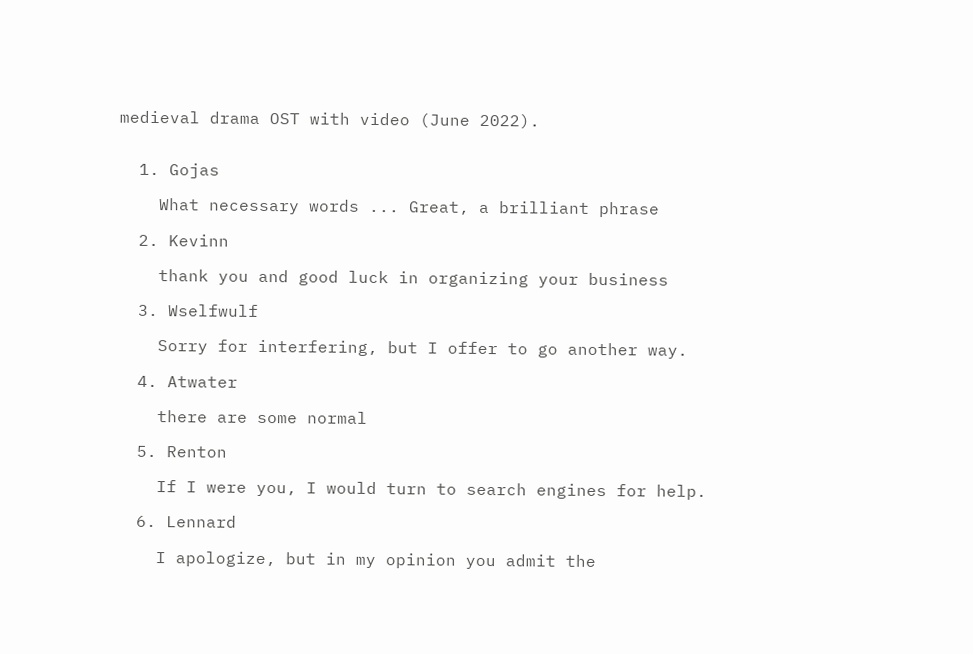medieval drama OST with video (June 2022).


  1. Gojas

    What necessary words ... Great, a brilliant phrase

  2. Kevinn

    thank you and good luck in organizing your business

  3. Wselfwulf

    Sorry for interfering, but I offer to go another way.

  4. Atwater

    there are some normal

  5. Renton

    If I were you, I would turn to search engines for help.

  6. Lennard

    I apologize, but in my opinion you admit the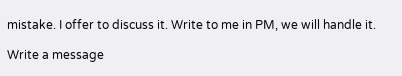mistake. I offer to discuss it. Write to me in PM, we will handle it.

Write a message